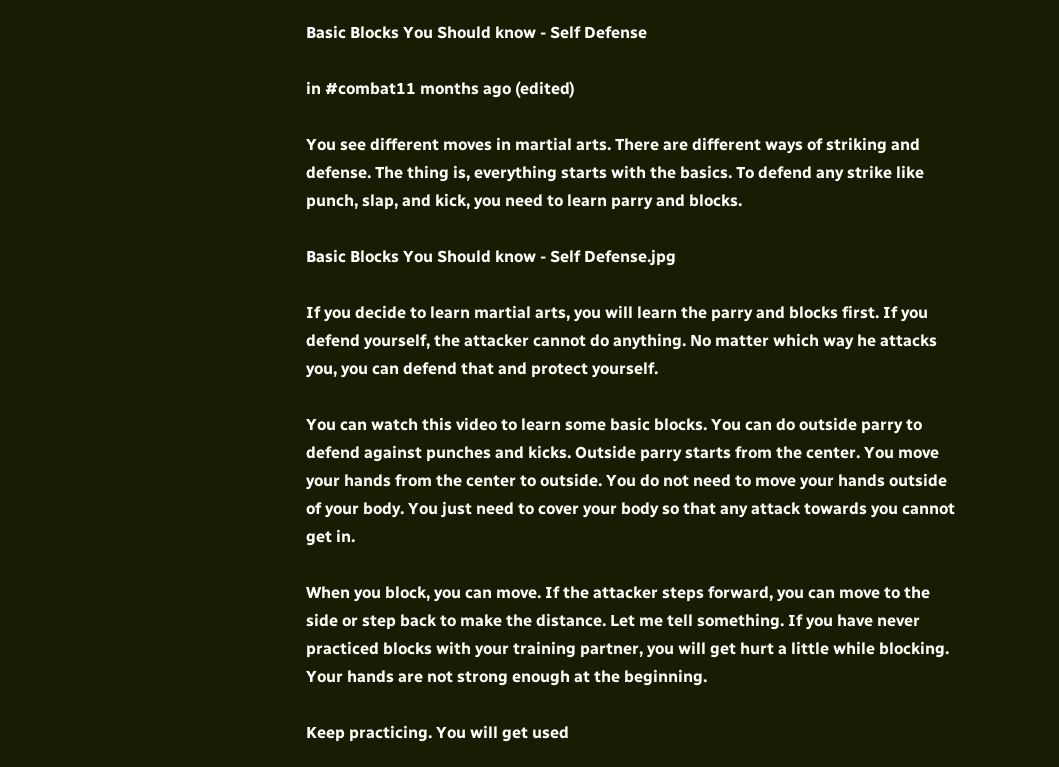Basic Blocks You Should know - Self Defense

in #combat11 months ago (edited)

You see different moves in martial arts. There are different ways of striking and defense. The thing is, everything starts with the basics. To defend any strike like punch, slap, and kick, you need to learn parry and blocks.

Basic Blocks You Should know - Self Defense.jpg

If you decide to learn martial arts, you will learn the parry and blocks first. If you defend yourself, the attacker cannot do anything. No matter which way he attacks you, you can defend that and protect yourself.

You can watch this video to learn some basic blocks. You can do outside parry to defend against punches and kicks. Outside parry starts from the center. You move your hands from the center to outside. You do not need to move your hands outside of your body. You just need to cover your body so that any attack towards you cannot get in.

When you block, you can move. If the attacker steps forward, you can move to the side or step back to make the distance. Let me tell something. If you have never practiced blocks with your training partner, you will get hurt a little while blocking. Your hands are not strong enough at the beginning.

Keep practicing. You will get used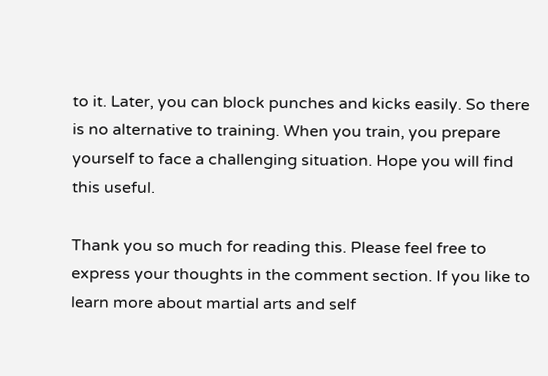to it. Later, you can block punches and kicks easily. So there is no alternative to training. When you train, you prepare yourself to face a challenging situation. Hope you will find this useful.

Thank you so much for reading this. Please feel free to express your thoughts in the comment section. If you like to learn more about martial arts and self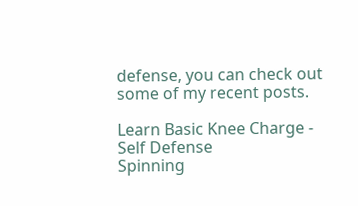defense, you can check out some of my recent posts.

Learn Basic Knee Charge - Self Defense
Spinning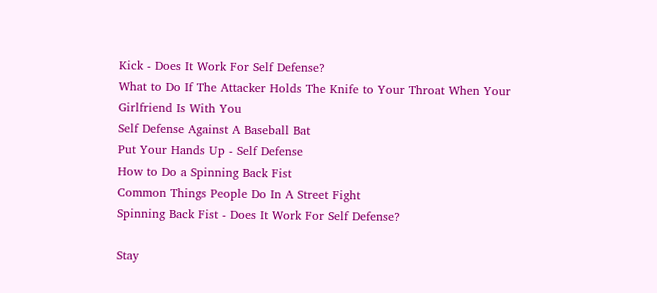Kick - Does It Work For Self Defense?
What to Do If The Attacker Holds The Knife to Your Throat When Your Girlfriend Is With You
Self Defense Against A Baseball Bat
Put Your Hands Up - Self Defense
How to Do a Spinning Back Fist
Common Things People Do In A Street Fight
Spinning Back Fist - Does It Work For Self Defense?

Stay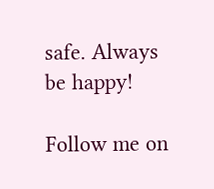safe. Always be happy!

Follow me on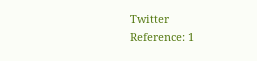Twitter
Reference: 1